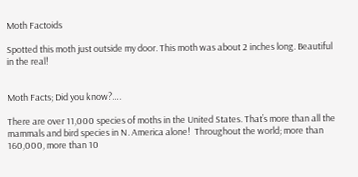Moth Factoids

Spotted this moth just outside my door. This moth was about 2 inches long. Beautiful in the real!


Moth Facts; Did you know?….

There are over 11,000 species of moths in the United States. That’s more than all the mammals and bird species in N. America alone!  Throughout the world; more than 160,000, more than 10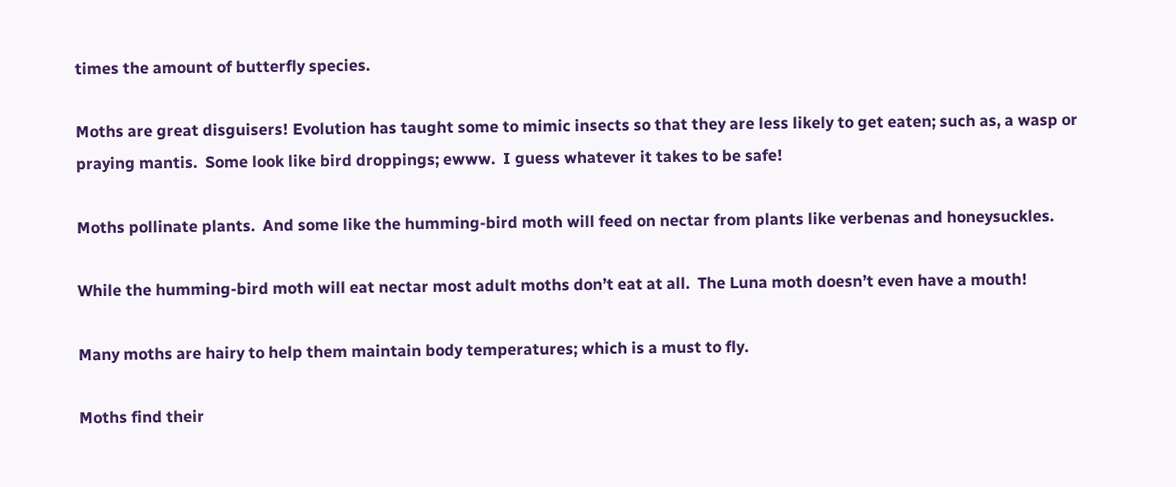times the amount of butterfly species.

Moths are great disguisers! Evolution has taught some to mimic insects so that they are less likely to get eaten; such as, a wasp or praying mantis.  Some look like bird droppings; ewww.  I guess whatever it takes to be safe!

Moths pollinate plants.  And some like the humming-bird moth will feed on nectar from plants like verbenas and honeysuckles.

While the humming-bird moth will eat nectar most adult moths don’t eat at all.  The Luna moth doesn’t even have a mouth!

Many moths are hairy to help them maintain body temperatures; which is a must to fly.

Moths find their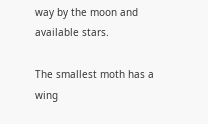way by the moon and available stars.

The smallest moth has a wing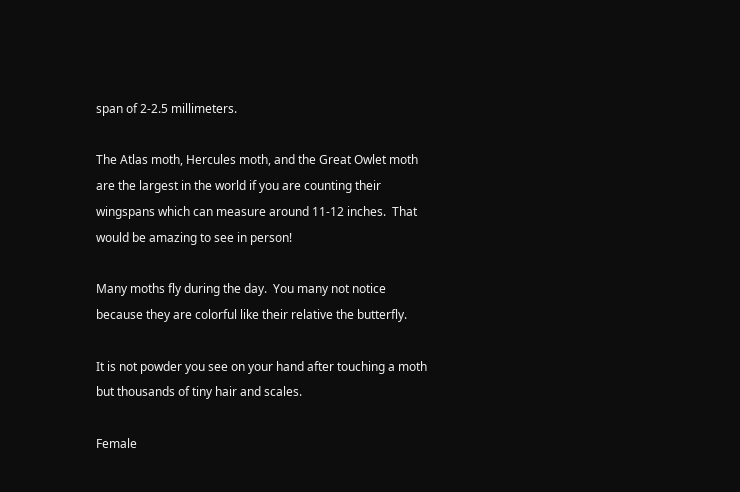span of 2-2.5 millimeters.

The Atlas moth, Hercules moth, and the Great Owlet moth are the largest in the world if you are counting their wingspans which can measure around 11-12 inches.  That would be amazing to see in person!

Many moths fly during the day.  You many not notice because they are colorful like their relative the butterfly.

It is not powder you see on your hand after touching a moth but thousands of tiny hair and scales.

Female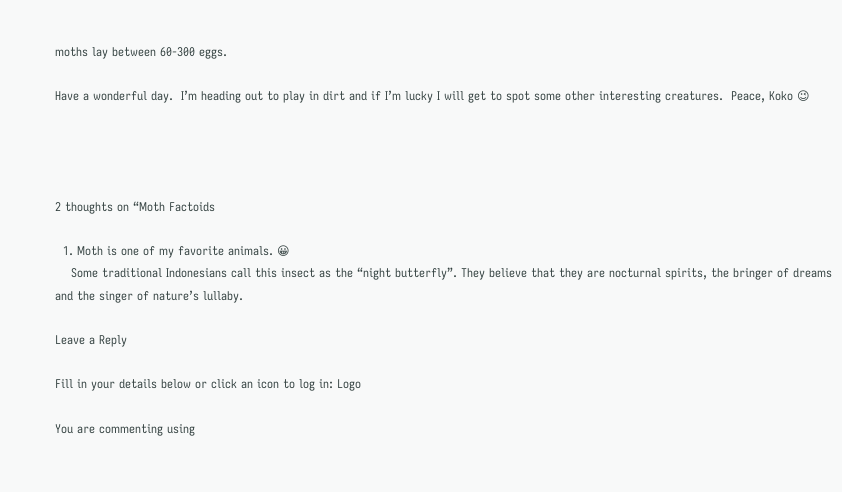moths lay between 60-300 eggs.

Have a wonderful day.  I’m heading out to play in dirt and if I’m lucky I will get to spot some other interesting creatures.  Peace, Koko 😉




2 thoughts on “Moth Factoids

  1. Moth is one of my favorite animals. 😀
    Some traditional Indonesians call this insect as the “night butterfly”. They believe that they are nocturnal spirits, the bringer of dreams and the singer of nature’s lullaby.

Leave a Reply

Fill in your details below or click an icon to log in: Logo

You are commenting using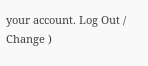your account. Log Out /  Change )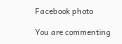Facebook photo

You are commenting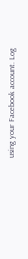using your Facebook account. Log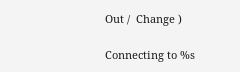Out /  Change )

Connecting to %s